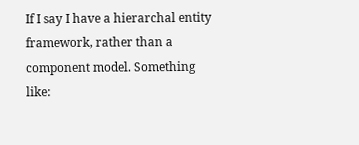If I say I have a hierarchal entity framework, rather than a component model. Something like: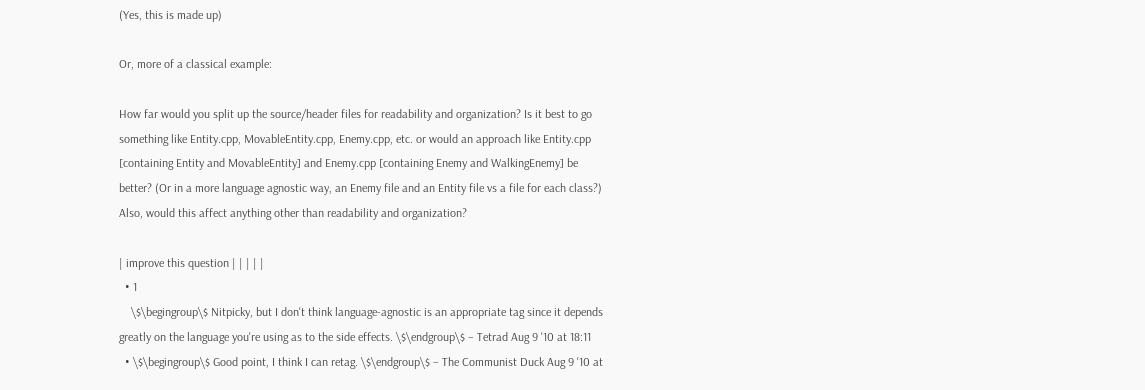(Yes, this is made up)

Or, more of a classical example:

How far would you split up the source/header files for readability and organization? Is it best to go something like Entity.cpp, MovableEntity.cpp, Enemy.cpp, etc. or would an approach like Entity.cpp [containing Entity and MovableEntity] and Enemy.cpp [containing Enemy and WalkingEnemy] be better? (Or in a more language agnostic way, an Enemy file and an Entity file vs a file for each class?)
Also, would this affect anything other than readability and organization?

| improve this question | | | | |
  • 1
    \$\begingroup\$ Nitpicky, but I don't think language-agnostic is an appropriate tag since it depends greatly on the language you're using as to the side effects. \$\endgroup\$ – Tetrad Aug 9 '10 at 18:11
  • \$\begingroup\$ Good point, I think I can retag. \$\endgroup\$ – The Communist Duck Aug 9 '10 at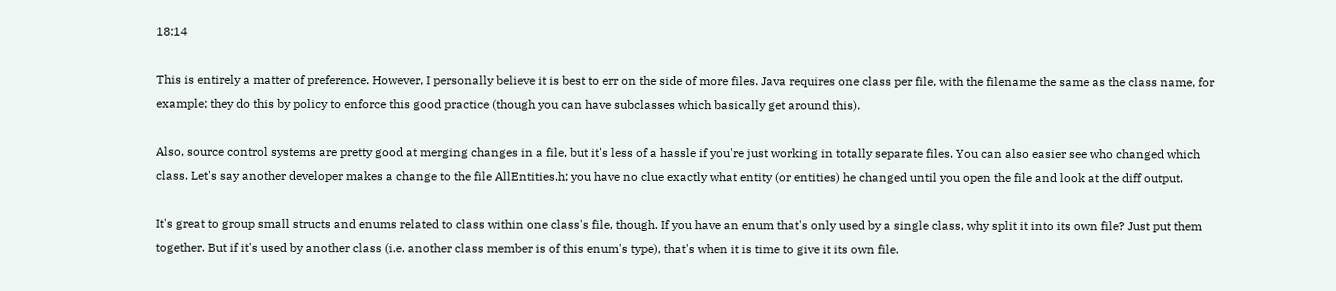18:14

This is entirely a matter of preference. However, I personally believe it is best to err on the side of more files. Java requires one class per file, with the filename the same as the class name, for example; they do this by policy to enforce this good practice (though you can have subclasses which basically get around this).

Also, source control systems are pretty good at merging changes in a file, but it's less of a hassle if you're just working in totally separate files. You can also easier see who changed which class. Let's say another developer makes a change to the file AllEntities.h; you have no clue exactly what entity (or entities) he changed until you open the file and look at the diff output.

It's great to group small structs and enums related to class within one class's file, though. If you have an enum that's only used by a single class, why split it into its own file? Just put them together. But if it's used by another class (i.e. another class member is of this enum's type), that's when it is time to give it its own file.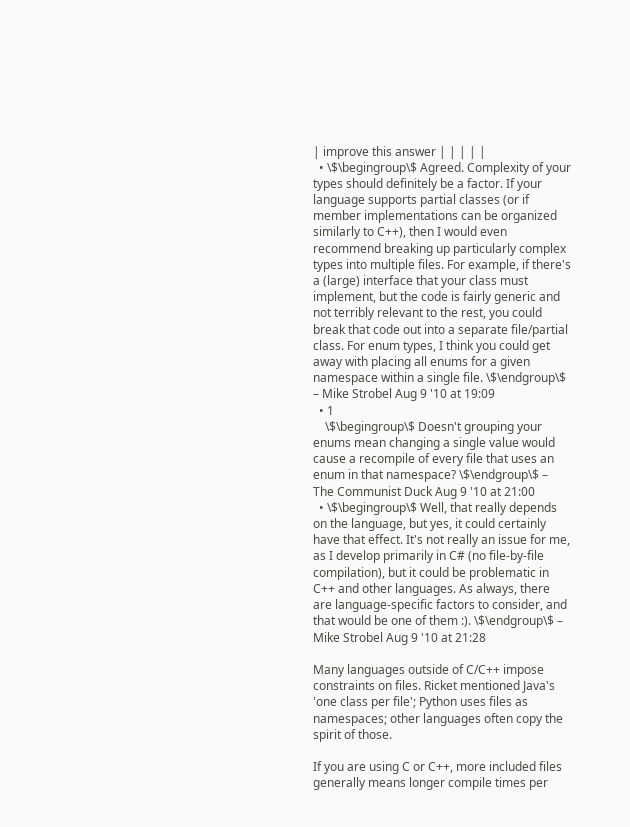| improve this answer | | | | |
  • \$\begingroup\$ Agreed. Complexity of your types should definitely be a factor. If your language supports partial classes (or if member implementations can be organized similarly to C++), then I would even recommend breaking up particularly complex types into multiple files. For example, if there's a (large) interface that your class must implement, but the code is fairly generic and not terribly relevant to the rest, you could break that code out into a separate file/partial class. For enum types, I think you could get away with placing all enums for a given namespace within a single file. \$\endgroup\$ – Mike Strobel Aug 9 '10 at 19:09
  • 1
    \$\begingroup\$ Doesn't grouping your enums mean changing a single value would cause a recompile of every file that uses an enum in that namespace? \$\endgroup\$ – The Communist Duck Aug 9 '10 at 21:00
  • \$\begingroup\$ Well, that really depends on the language, but yes, it could certainly have that effect. It's not really an issue for me, as I develop primarily in C# (no file-by-file compilation), but it could be problematic in C++ and other languages. As always, there are language-specific factors to consider, and that would be one of them :). \$\endgroup\$ – Mike Strobel Aug 9 '10 at 21:28

Many languages outside of C/C++ impose constraints on files. Ricket mentioned Java's 'one class per file'; Python uses files as namespaces; other languages often copy the spirit of those.

If you are using C or C++, more included files generally means longer compile times per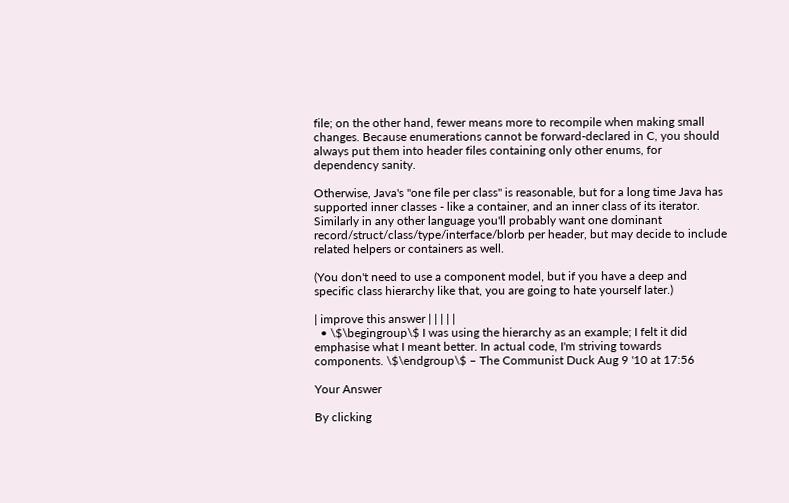file; on the other hand, fewer means more to recompile when making small changes. Because enumerations cannot be forward-declared in C, you should always put them into header files containing only other enums, for dependency sanity.

Otherwise, Java's "one file per class" is reasonable, but for a long time Java has supported inner classes - like a container, and an inner class of its iterator. Similarly in any other language you'll probably want one dominant record/struct/class/type/interface/blorb per header, but may decide to include related helpers or containers as well.

(You don't need to use a component model, but if you have a deep and specific class hierarchy like that, you are going to hate yourself later.)

| improve this answer | | | | |
  • \$\begingroup\$ I was using the hierarchy as an example; I felt it did emphasise what I meant better. In actual code, I'm striving towards components. \$\endgroup\$ – The Communist Duck Aug 9 '10 at 17:56

Your Answer

By clicking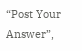“Post Your Answer”,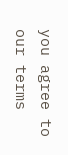you agree to our terms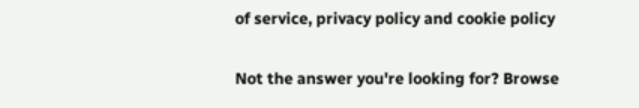of service, privacy policy and cookie policy

Not the answer you're looking for? Browse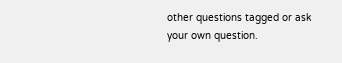other questions tagged or ask your own question.